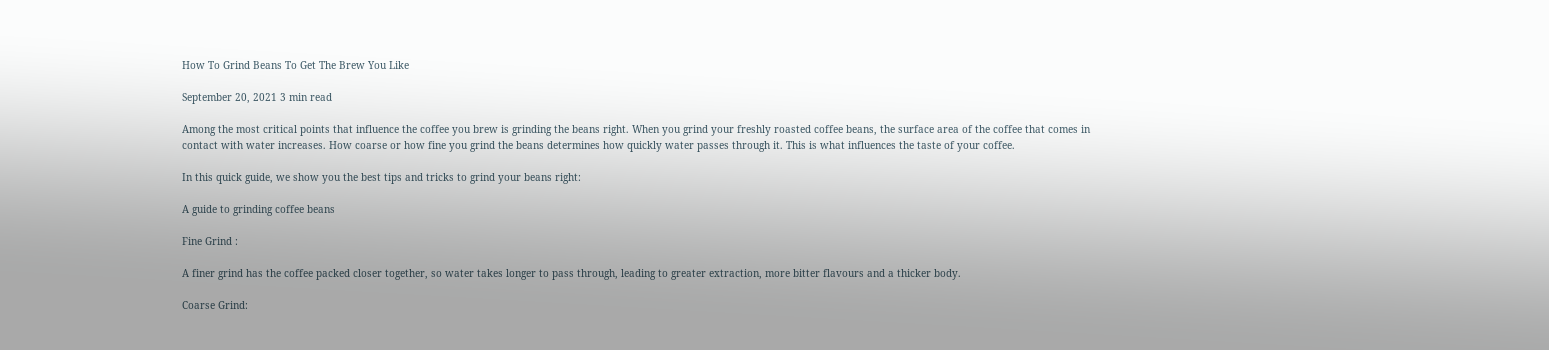How To Grind Beans To Get The Brew You Like

September 20, 2021 3 min read

Among the most critical points that influence the coffee you brew is grinding the beans right. When you grind your freshly roasted coffee beans, the surface area of the coffee that comes in contact with water increases. How coarse or how fine you grind the beans determines how quickly water passes through it. This is what influences the taste of your coffee.

In this quick guide, we show you the best tips and tricks to grind your beans right:

A guide to grinding coffee beans

Fine Grind :

A finer grind has the coffee packed closer together, so water takes longer to pass through, leading to greater extraction, more bitter flavours and a thicker body.

Coarse Grind: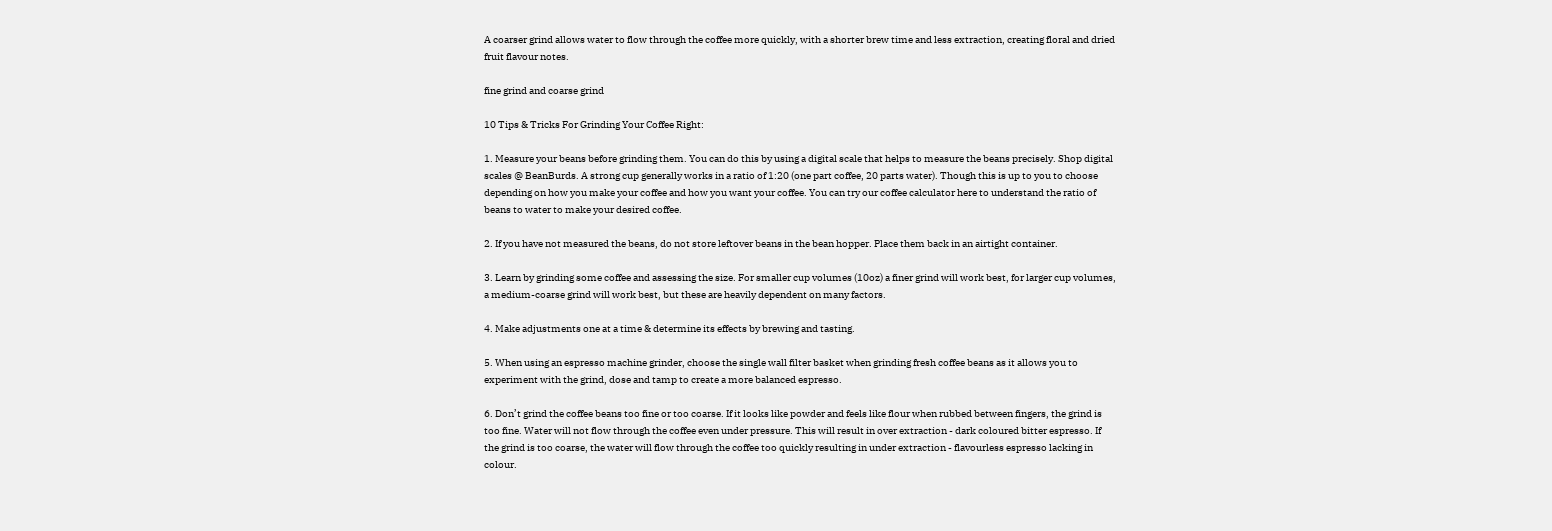A coarser grind allows water to flow through the coffee more quickly, with a shorter brew time and less extraction, creating floral and dried fruit flavour notes.

fine grind and coarse grind

10 Tips & Tricks For Grinding Your Coffee Right:

1. Measure your beans before grinding them. You can do this by using a digital scale that helps to measure the beans precisely. Shop digital scales @ BeanBurds. A strong cup generally works in a ratio of 1:20 (one part coffee, 20 parts water). Though this is up to you to choose depending on how you make your coffee and how you want your coffee. You can try our coffee calculator here to understand the ratio of beans to water to make your desired coffee.

2. If you have not measured the beans, do not store leftover beans in the bean hopper. Place them back in an airtight container.

3. Learn by grinding some coffee and assessing the size. For smaller cup volumes (10oz) a finer grind will work best, for larger cup volumes, a medium-coarse grind will work best, but these are heavily dependent on many factors.

4. Make adjustments one at a time & determine its effects by brewing and tasting.

5. When using an espresso machine grinder, choose the single wall filter basket when grinding fresh coffee beans as it allows you to experiment with the grind, dose and tamp to create a more balanced espresso.

6. Don’t grind the coffee beans too fine or too coarse. If it looks like powder and feels like flour when rubbed between fingers, the grind is too fine. Water will not flow through the coffee even under pressure. This will result in over extraction - dark coloured bitter espresso. If the grind is too coarse, the water will flow through the coffee too quickly resulting in under extraction - flavourless espresso lacking in colour.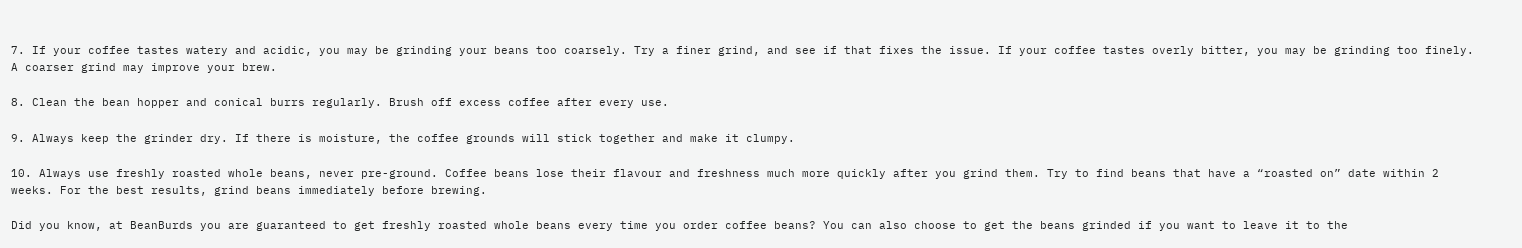7. If your coffee tastes watery and acidic, you may be grinding your beans too coarsely. Try a finer grind, and see if that fixes the issue. If your coffee tastes overly bitter, you may be grinding too finely. A coarser grind may improve your brew.

8. Clean the bean hopper and conical burrs regularly. Brush off excess coffee after every use.

9. Always keep the grinder dry. If there is moisture, the coffee grounds will stick together and make it clumpy.

10. Always use freshly roasted whole beans, never pre-ground. Coffee beans lose their flavour and freshness much more quickly after you grind them. Try to find beans that have a “roasted on” date within 2 weeks. For the best results, grind beans immediately before brewing.

Did you know, at BeanBurds you are guaranteed to get freshly roasted whole beans every time you order coffee beans? You can also choose to get the beans grinded if you want to leave it to the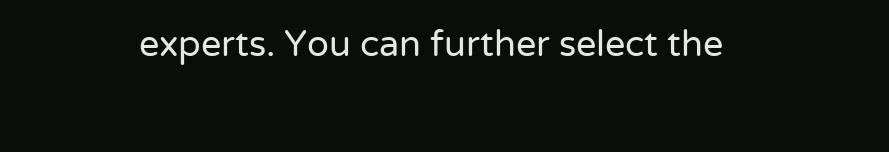experts. You can further select the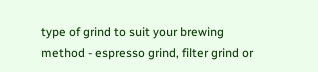type of grind to suit your brewing method - espresso grind, filter grind or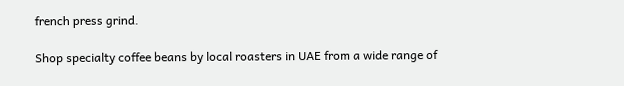french press grind.

Shop specialty coffee beans by local roasters in UAE from a wide range of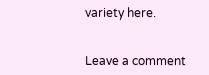variety here.


Leave a comment